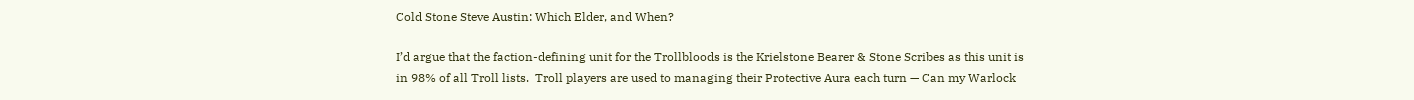Cold Stone Steve Austin: Which Elder, and When?

I’d argue that the faction-defining unit for the Trollbloods is the Krielstone Bearer & Stone Scribes as this unit is in 98% of all Troll lists.  Troll players are used to managing their Protective Aura each turn — Can my Warlock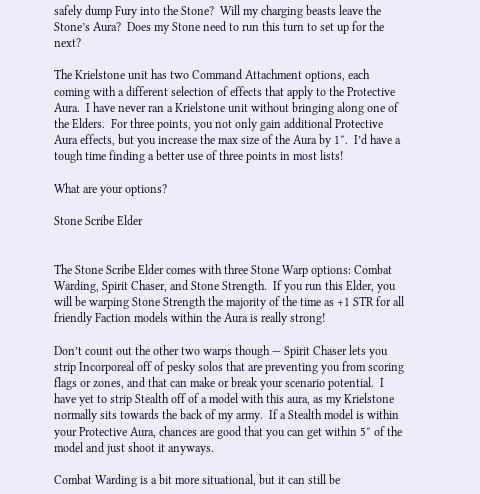safely dump Fury into the Stone?  Will my charging beasts leave the Stone’s Aura?  Does my Stone need to run this turn to set up for the next?

The Krielstone unit has two Command Attachment options, each coming with a different selection of effects that apply to the Protective Aura.  I have never ran a Krielstone unit without bringing along one of the Elders.  For three points, you not only gain additional Protective Aura effects, but you increase the max size of the Aura by 1″.  I’d have a tough time finding a better use of three points in most lists!

What are your options?

Stone Scribe Elder


The Stone Scribe Elder comes with three Stone Warp options: Combat Warding, Spirit Chaser, and Stone Strength.  If you run this Elder, you will be warping Stone Strength the majority of the time as +1 STR for all friendly Faction models within the Aura is really strong!

Don’t count out the other two warps though — Spirit Chaser lets you strip Incorporeal off of pesky solos that are preventing you from scoring flags or zones, and that can make or break your scenario potential.  I have yet to strip Stealth off of a model with this aura, as my Krielstone normally sits towards the back of my army.  If a Stealth model is within your Protective Aura, chances are good that you can get within 5″ of the model and just shoot it anyways.

Combat Warding is a bit more situational, but it can still be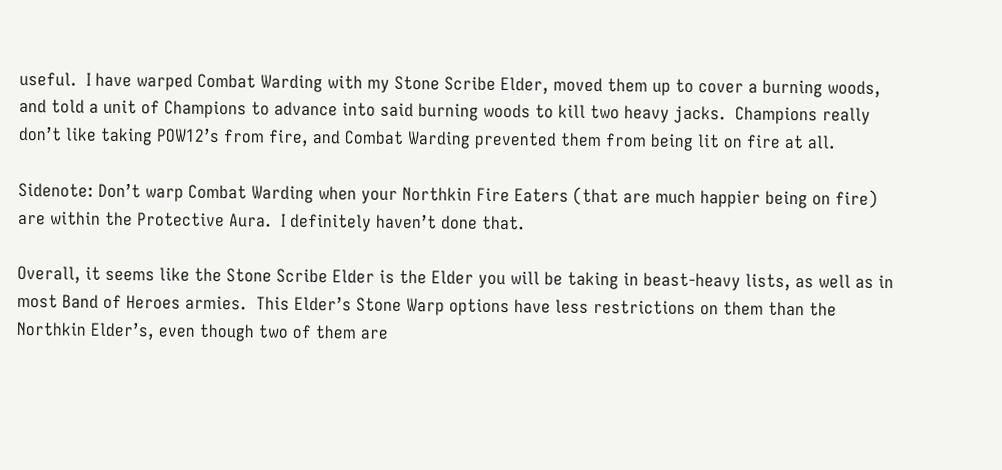useful.  I have warped Combat Warding with my Stone Scribe Elder, moved them up to cover a burning woods, and told a unit of Champions to advance into said burning woods to kill two heavy jacks.  Champions really don’t like taking POW12’s from fire, and Combat Warding prevented them from being lit on fire at all.

Sidenote: Don’t warp Combat Warding when your Northkin Fire Eaters (that are much happier being on fire) are within the Protective Aura.  I definitely haven’t done that.

Overall, it seems like the Stone Scribe Elder is the Elder you will be taking in beast-heavy lists, as well as in most Band of Heroes armies.  This Elder’s Stone Warp options have less restrictions on them than the Northkin Elder’s, even though two of them are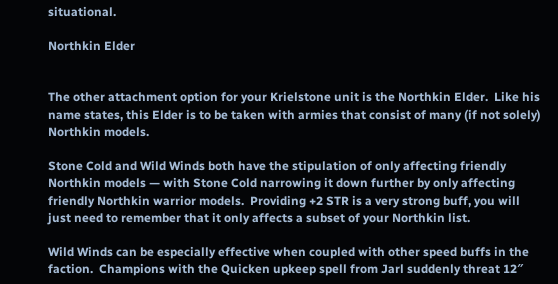situational.

Northkin Elder


The other attachment option for your Krielstone unit is the Northkin Elder.  Like his name states, this Elder is to be taken with armies that consist of many (if not solely) Northkin models.

Stone Cold and Wild Winds both have the stipulation of only affecting friendly Northkin models — with Stone Cold narrowing it down further by only affecting friendly Northkin warrior models.  Providing +2 STR is a very strong buff, you will just need to remember that it only affects a subset of your Northkin list.

Wild Winds can be especially effective when coupled with other speed buffs in the faction.  Champions with the Quicken upkeep spell from Jarl suddenly threat 12″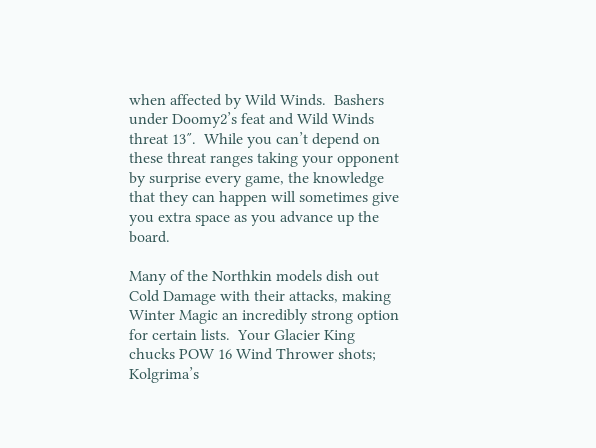when affected by Wild Winds.  Bashers under Doomy2’s feat and Wild Winds threat 13″.  While you can’t depend on these threat ranges taking your opponent by surprise every game, the knowledge that they can happen will sometimes give you extra space as you advance up the board.

Many of the Northkin models dish out Cold Damage with their attacks, making Winter Magic an incredibly strong option for certain lists.  Your Glacier King chucks POW 16 Wind Thrower shots; Kolgrima’s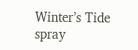Winter’s Tide spray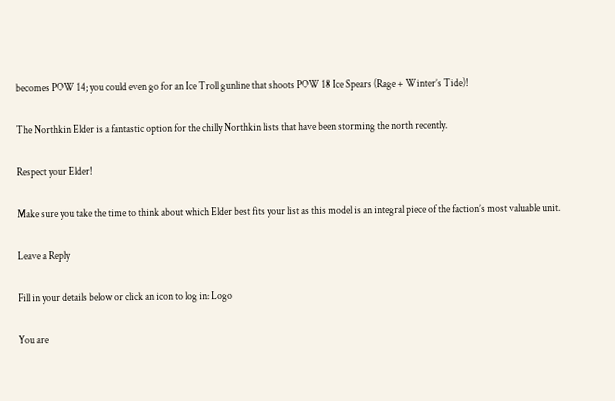becomes POW 14; you could even go for an Ice Troll gunline that shoots POW 18 Ice Spears (Rage + Winter’s Tide)!

The Northkin Elder is a fantastic option for the chilly Northkin lists that have been storming the north recently.

Respect your Elder!

Make sure you take the time to think about which Elder best fits your list as this model is an integral piece of the faction’s most valuable unit.

Leave a Reply

Fill in your details below or click an icon to log in: Logo

You are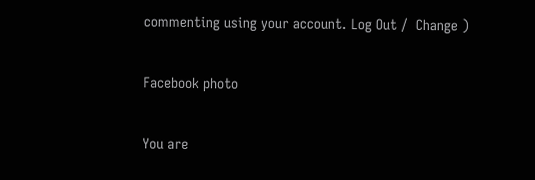commenting using your account. Log Out /  Change )

Facebook photo

You are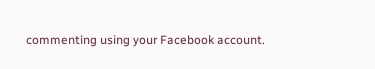commenting using your Facebook account.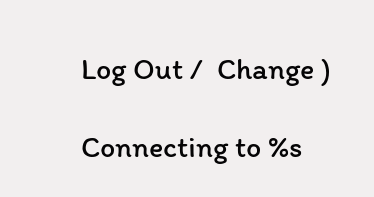Log Out /  Change )

Connecting to %s